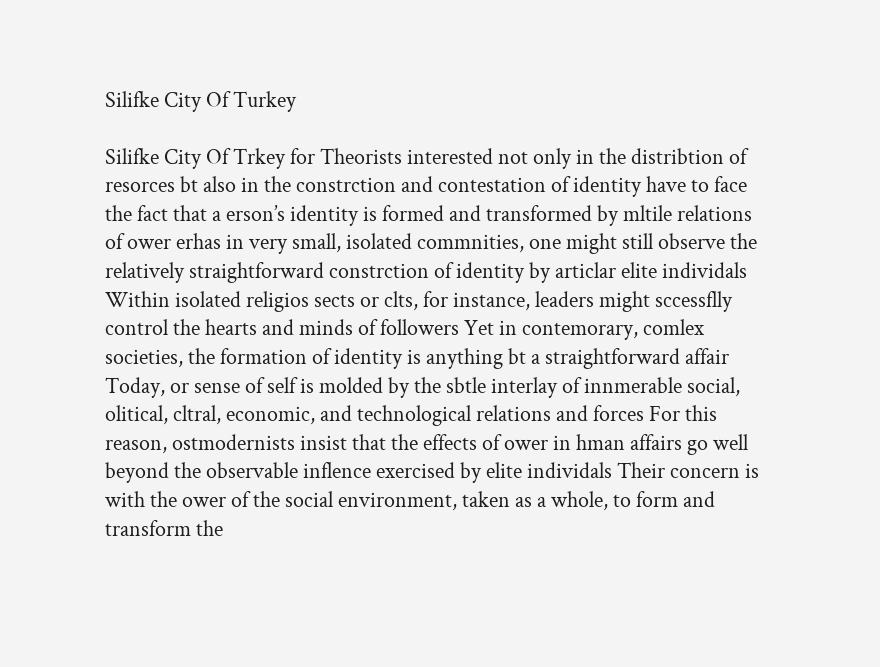Silifke City Of Turkey

Silifke City Of Trkey for Theorists interested not only in the distribtion of resorces bt also in the constrction and contestation of identity have to face the fact that a erson’s identity is formed and transformed by mltile relations of ower erhas in very small, isolated commnities, one might still observe the relatively straightforward constrction of identity by articlar elite individals Within isolated religios sects or clts, for instance, leaders might sccessflly control the hearts and minds of followers Yet in contemorary, comlex societies, the formation of identity is anything bt a straightforward affair Today, or sense of self is molded by the sbtle interlay of innmerable social, olitical, cltral, economic, and technological relations and forces For this reason, ostmodernists insist that the effects of ower in hman affairs go well beyond the observable inflence exercised by elite individals Their concern is with the ower of the social environment, taken as a whole, to form and transform the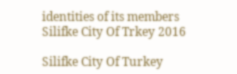identities of its members Silifke City Of Trkey 2016

Silifke City Of Turkey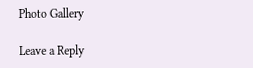Photo Gallery

Leave a Reply